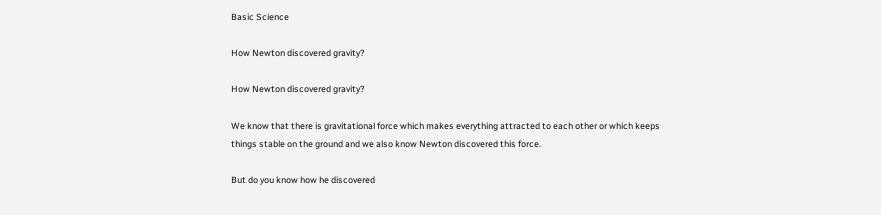Basic Science

How Newton discovered gravity?

How Newton discovered gravity?

We know that there is gravitational force which makes everything attracted to each other or which keeps things stable on the ground and we also know Newton discovered this force.

But do you know how he discovered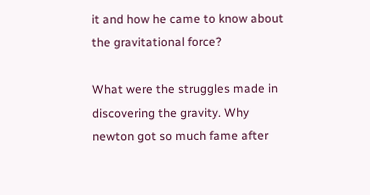it and how he came to know about the gravitational force?

What were the struggles made in discovering the gravity. Why newton got so much fame after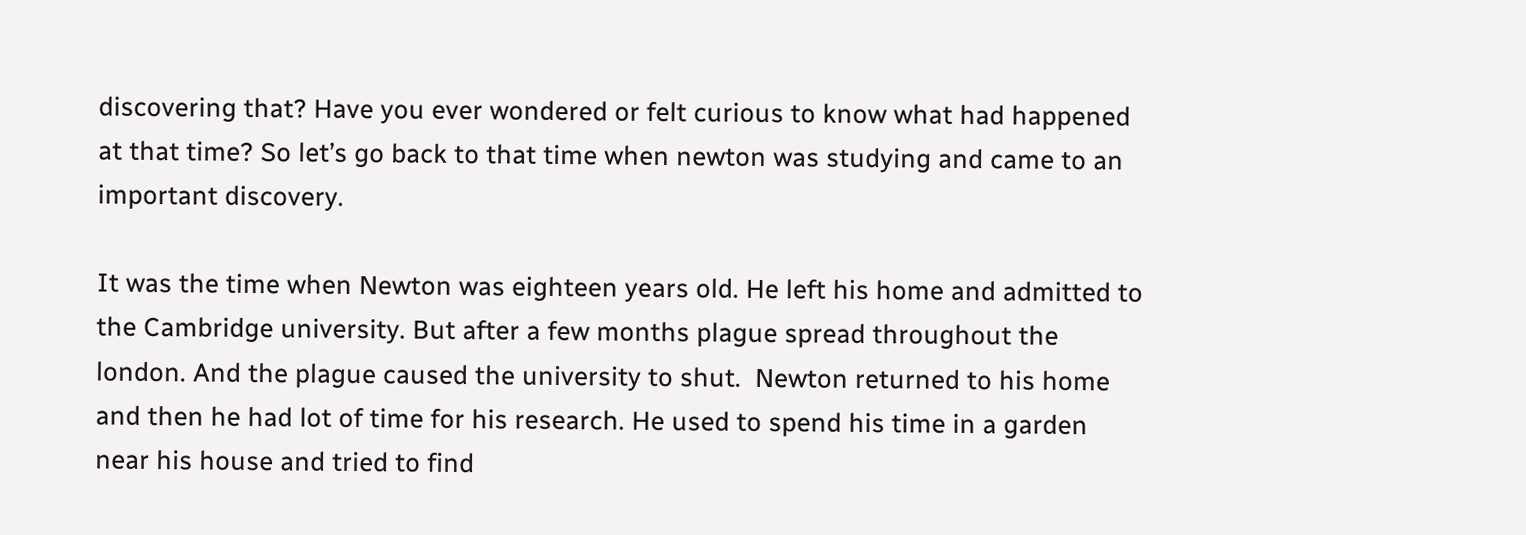discovering that? Have you ever wondered or felt curious to know what had happened at that time? So let’s go back to that time when newton was studying and came to an important discovery.

It was the time when Newton was eighteen years old. He left his home and admitted to the Cambridge university. But after a few months plague spread throughout the london. And the plague caused the university to shut.  Newton returned to his home and then he had lot of time for his research. He used to spend his time in a garden near his house and tried to find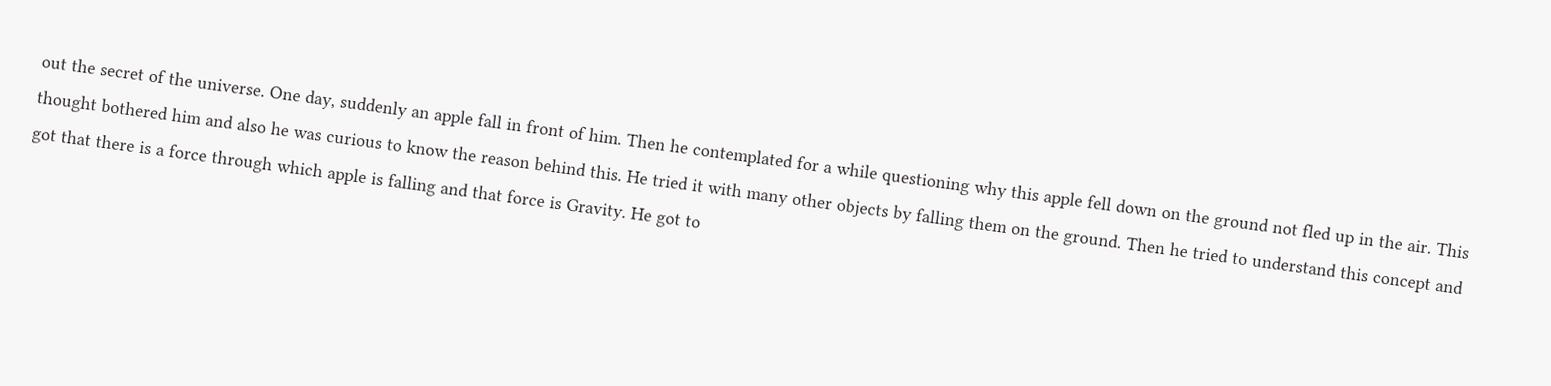out the secret of the universe. One day, suddenly an apple fall in front of him. Then he contemplated for a while questioning why this apple fell down on the ground not fled up in the air. This thought bothered him and also he was curious to know the reason behind this. He tried it with many other objects by falling them on the ground. Then he tried to understand this concept and got that there is a force through which apple is falling and that force is Gravity. He got to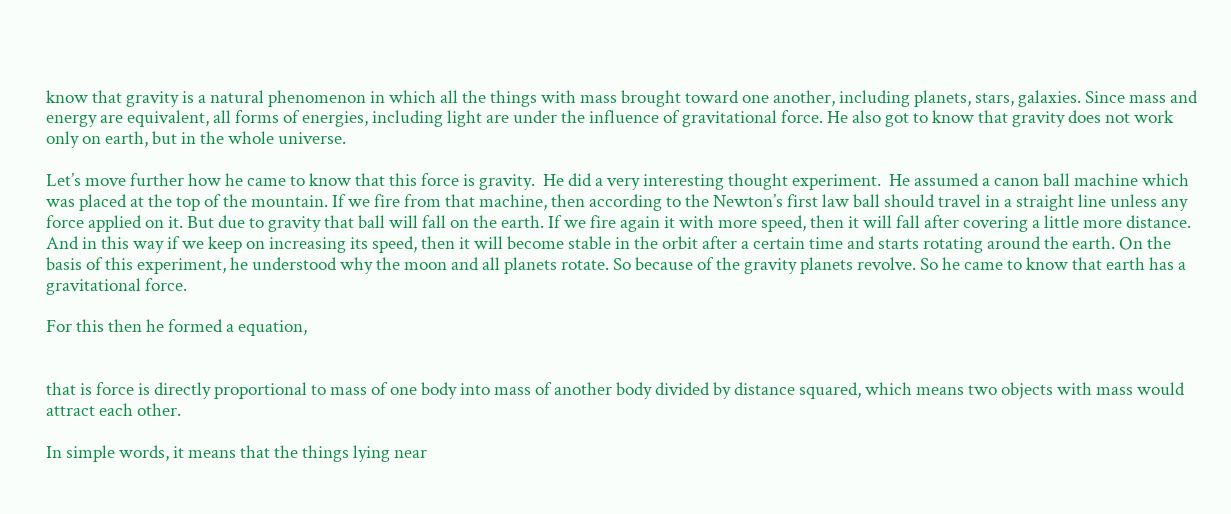know that gravity is a natural phenomenon in which all the things with mass brought toward one another, including planets, stars, galaxies. Since mass and energy are equivalent, all forms of energies, including light are under the influence of gravitational force. He also got to know that gravity does not work only on earth, but in the whole universe.

Let’s move further how he came to know that this force is gravity.  He did a very interesting thought experiment.  He assumed a canon ball machine which was placed at the top of the mountain. If we fire from that machine, then according to the Newton’s first law ball should travel in a straight line unless any force applied on it. But due to gravity that ball will fall on the earth. If we fire again it with more speed, then it will fall after covering a little more distance. And in this way if we keep on increasing its speed, then it will become stable in the orbit after a certain time and starts rotating around the earth. On the basis of this experiment, he understood why the moon and all planets rotate. So because of the gravity planets revolve. So he came to know that earth has a gravitational force.

For this then he formed a equation,


that is force is directly proportional to mass of one body into mass of another body divided by distance squared, which means two objects with mass would attract each other.

In simple words, it means that the things lying near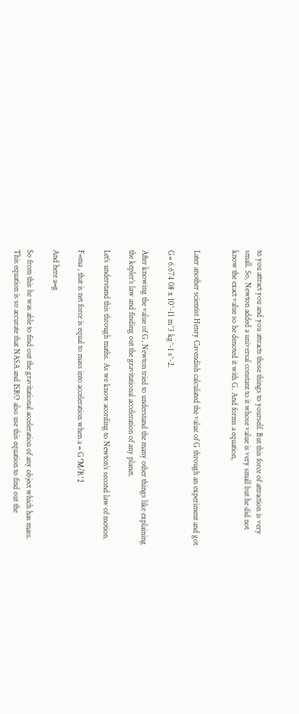to you attract you and you attracts those things to yourself. But this force of attraction is very small. So, Newton added a universal constant to it whose value is very small but he did not know the exact value so he denoted it with G. And forms a equation,


Later another scientist Henry Cavendish calculated the value of G through an experiment and got

G= 6.674 08 x 10^-11 m^3 kg^-1 s^-2.

After knowing the value of G, Newton tried to understand the many other things like explaining the kepler’s law and finding out the gravitational acceleration of any planet.

Let’s understand this through maths. As we know acording to Newton’s second law of motion.

F=ma , that is net force is equal to mass into acceleration when a = G*M/R^2

And here a=g

So from this he was able to find out the gravitational acceleration of any object which has mass. This equation is so accurate that NASA and ISRO also use this equation to find out the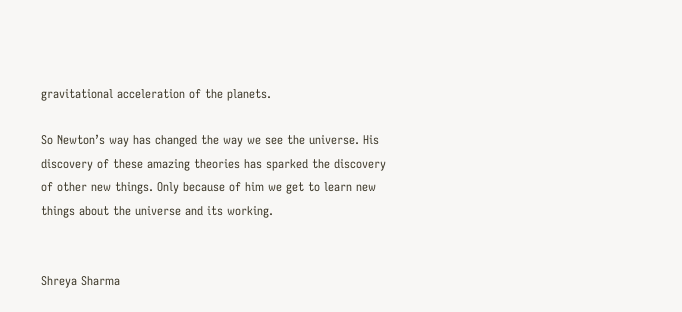gravitational acceleration of the planets.

So Newton’s way has changed the way we see the universe. His discovery of these amazing theories has sparked the discovery of other new things. Only because of him we get to learn new things about the universe and its working.


Shreya Sharma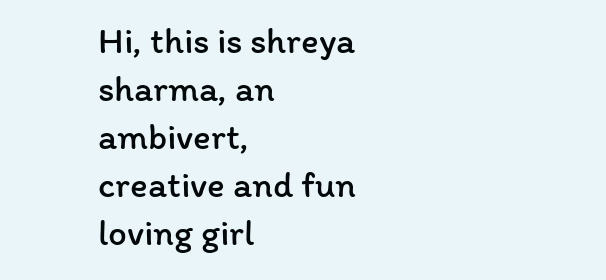Hi, this is shreya sharma, an ambivert, creative and fun loving girl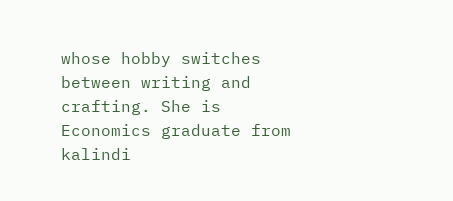whose hobby switches between writing and crafting. She is Economics graduate from kalindi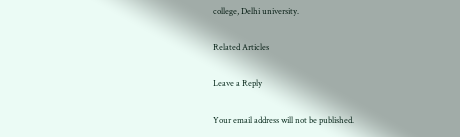college, Delhi university.

Related Articles

Leave a Reply

Your email address will not be published.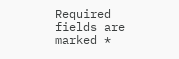Required fields are marked *